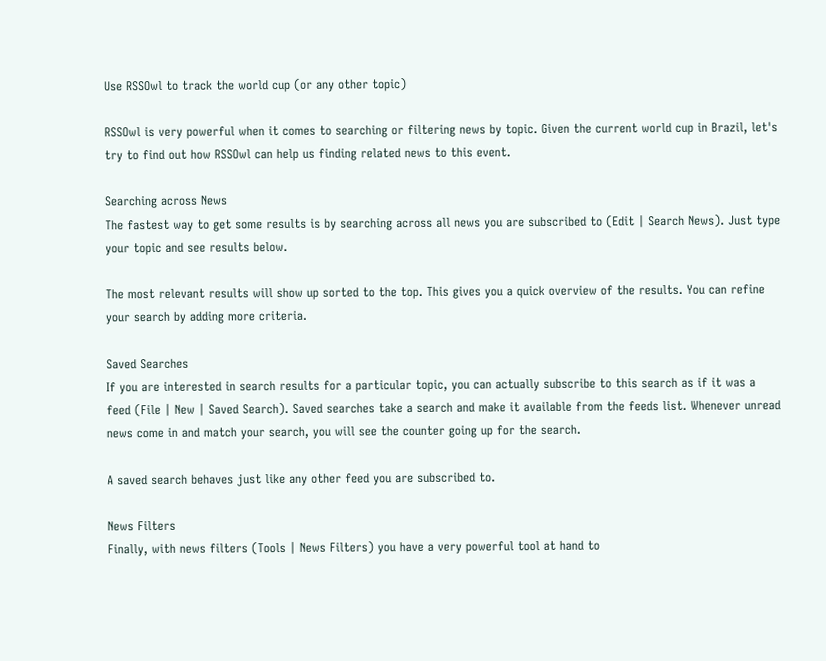Use RSSOwl to track the world cup (or any other topic)

RSSOwl is very powerful when it comes to searching or filtering news by topic. Given the current world cup in Brazil, let's try to find out how RSSOwl can help us finding related news to this event.

Searching across News
The fastest way to get some results is by searching across all news you are subscribed to (Edit | Search News). Just type your topic and see results below.

The most relevant results will show up sorted to the top. This gives you a quick overview of the results. You can refine your search by adding more criteria.

Saved Searches
If you are interested in search results for a particular topic, you can actually subscribe to this search as if it was a feed (File | New | Saved Search). Saved searches take a search and make it available from the feeds list. Whenever unread news come in and match your search, you will see the counter going up for the search.

A saved search behaves just like any other feed you are subscribed to.

News Filters
Finally, with news filters (Tools | News Filters) you have a very powerful tool at hand to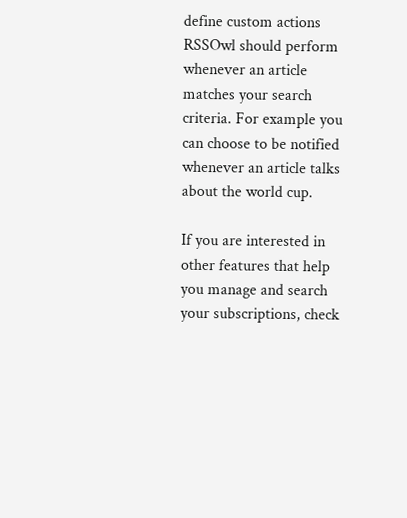define custom actions RSSOwl should perform whenever an article matches your search criteria. For example you can choose to be notified whenever an article talks about the world cup.

If you are interested in other features that help you manage and search your subscriptions, check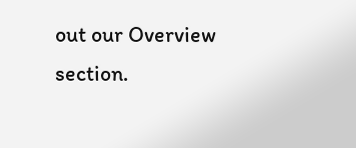out our Overview section.